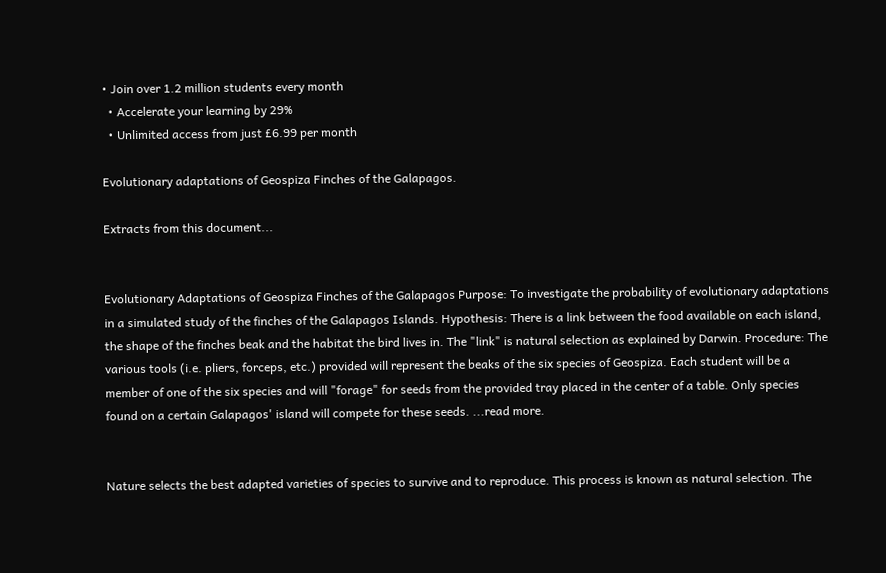• Join over 1.2 million students every month
  • Accelerate your learning by 29%
  • Unlimited access from just £6.99 per month

Evolutionary adaptations of Geospiza Finches of the Galapagos.

Extracts from this document...


Evolutionary Adaptations of Geospiza Finches of the Galapagos Purpose: To investigate the probability of evolutionary adaptations in a simulated study of the finches of the Galapagos Islands. Hypothesis: There is a link between the food available on each island, the shape of the finches beak and the habitat the bird lives in. The "link" is natural selection as explained by Darwin. Procedure: The various tools (i.e. pliers, forceps, etc.) provided will represent the beaks of the six species of Geospiza. Each student will be a member of one of the six species and will "forage" for seeds from the provided tray placed in the center of a table. Only species found on a certain Galapagos' island will compete for these seeds. ...read more.


Nature selects the best adapted varieties of species to survive and to reproduce. This process is known as natural selection. The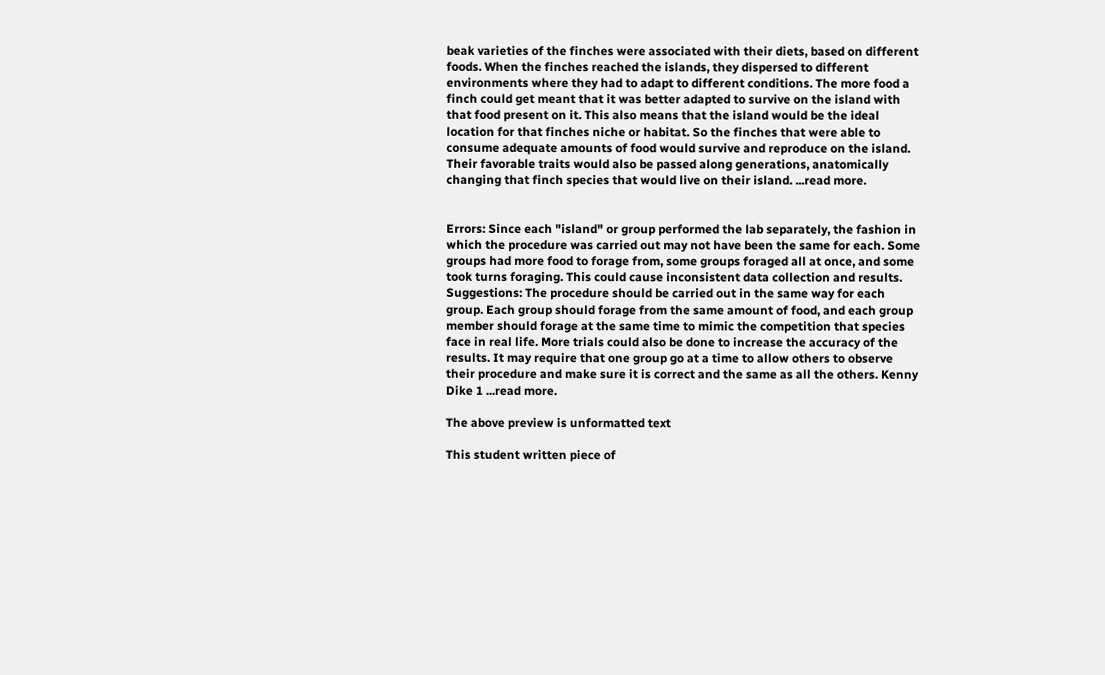beak varieties of the finches were associated with their diets, based on different foods. When the finches reached the islands, they dispersed to different environments where they had to adapt to different conditions. The more food a finch could get meant that it was better adapted to survive on the island with that food present on it. This also means that the island would be the ideal location for that finches niche or habitat. So the finches that were able to consume adequate amounts of food would survive and reproduce on the island. Their favorable traits would also be passed along generations, anatomically changing that finch species that would live on their island. ...read more.


Errors: Since each "island" or group performed the lab separately, the fashion in which the procedure was carried out may not have been the same for each. Some groups had more food to forage from, some groups foraged all at once, and some took turns foraging. This could cause inconsistent data collection and results. Suggestions: The procedure should be carried out in the same way for each group. Each group should forage from the same amount of food, and each group member should forage at the same time to mimic the competition that species face in real life. More trials could also be done to increase the accuracy of the results. It may require that one group go at a time to allow others to observe their procedure and make sure it is correct and the same as all the others. Kenny Dike 1 ...read more.

The above preview is unformatted text

This student written piece of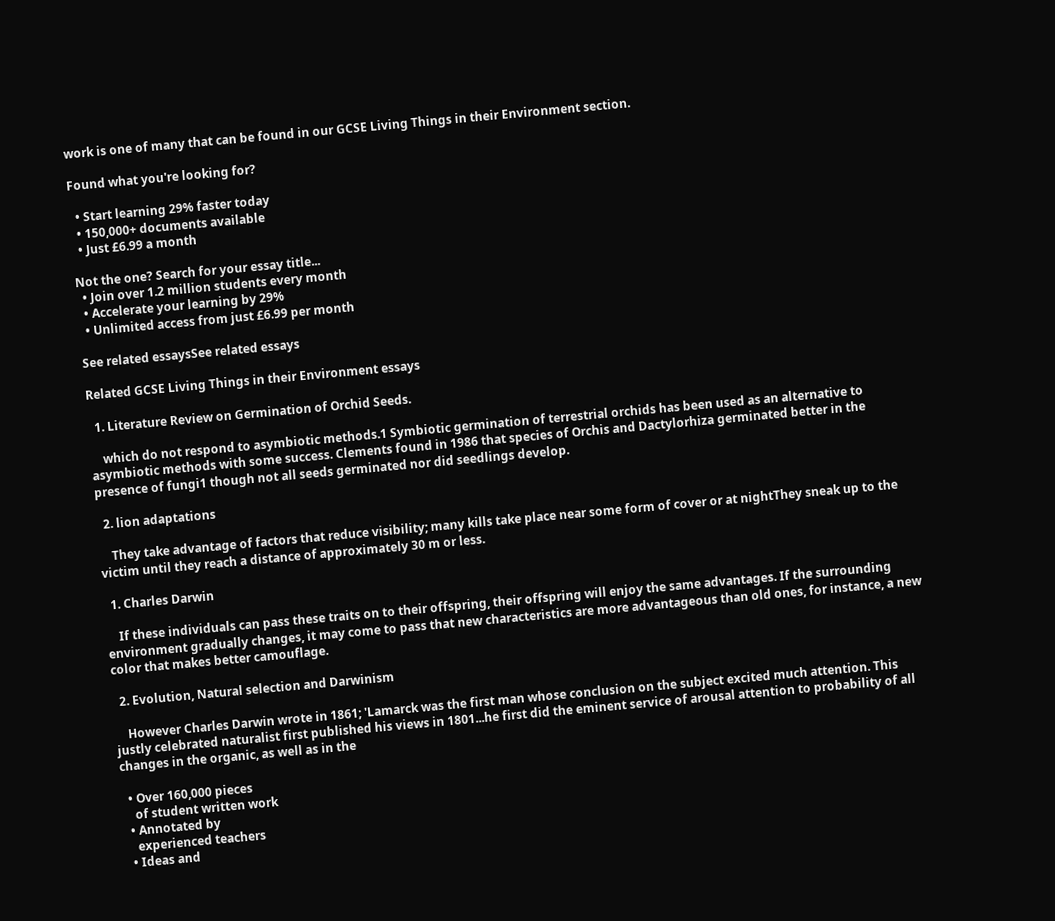work is one of many that can be found in our GCSE Living Things in their Environment section.

Found what you're looking for?

  • Start learning 29% faster today
  • 150,000+ documents available
  • Just £6.99 a month

Not the one? Search for your essay title...
  • Join over 1.2 million students every month
  • Accelerate your learning by 29%
  • Unlimited access from just £6.99 per month

See related essaysSee related essays

Related GCSE Living Things in their Environment essays

  1. Literature Review on Germination of Orchid Seeds.

    which do not respond to asymbiotic methods.1 Symbiotic germination of terrestrial orchids has been used as an alternative to asymbiotic methods with some success. Clements found in 1986 that species of Orchis and Dactylorhiza germinated better in the presence of fungi1 though not all seeds germinated nor did seedlings develop.

  2. lion adaptations

    They take advantage of factors that reduce visibility; many kills take place near some form of cover or at nightThey sneak up to the victim until they reach a distance of approximately 30 m or less.

  1. Charles Darwin

    If these individuals can pass these traits on to their offspring, their offspring will enjoy the same advantages. If the surrounding environment gradually changes, it may come to pass that new characteristics are more advantageous than old ones, for instance, a new color that makes better camouflage.

  2. Evolution, Natural selection and Darwinism

    However Charles Darwin wrote in 1861; 'Lamarck was the first man whose conclusion on the subject excited much attention. This justly celebrated naturalist first published his views in 1801...he first did the eminent service of arousal attention to probability of all changes in the organic, as well as in the

  • Over 160,000 pieces
    of student written work
  • Annotated by
    experienced teachers
  • Ideas and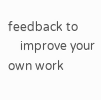feedback to
    improve your own work